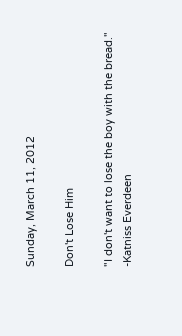Sunday, March 11, 2012

Don't Lose Him

"I don't want to lose the boy with the bread."
-Katniss Everdeen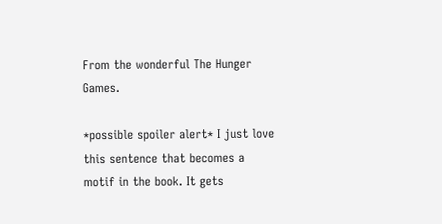From the wonderful The Hunger Games.

*possible spoiler alert* I just love this sentence that becomes a motif in the book. It gets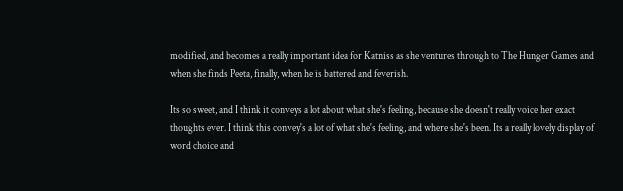modified, and becomes a really important idea for Katniss as she ventures through to The Hunger Games and when she finds Peeta, finally, when he is battered and feverish.

Its so sweet, and I think it conveys a lot about what she's feeling, because she doesn't really voice her exact thoughts ever. I think this convey's a lot of what she's feeling, and where she's been. Its a really lovely display of word choice and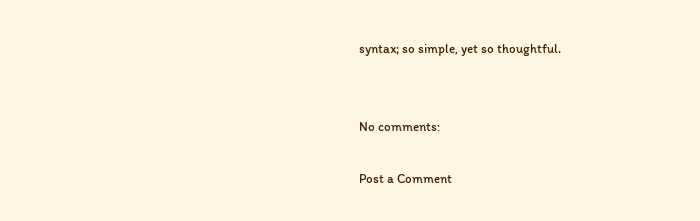syntax; so simple, yet so thoughtful.


No comments:

Post a Comment